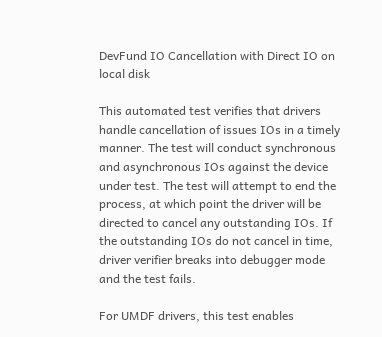DevFund IO Cancellation with Direct IO on local disk

This automated test verifies that drivers handle cancellation of issues IOs in a timely manner. The test will conduct synchronous and asynchronous IOs against the device under test. The test will attempt to end the process, at which point the driver will be directed to cancel any outstanding IOs. If the outstanding IOs do not cancel in time, driver verifier breaks into debugger mode and the test fails.

For UMDF drivers, this test enables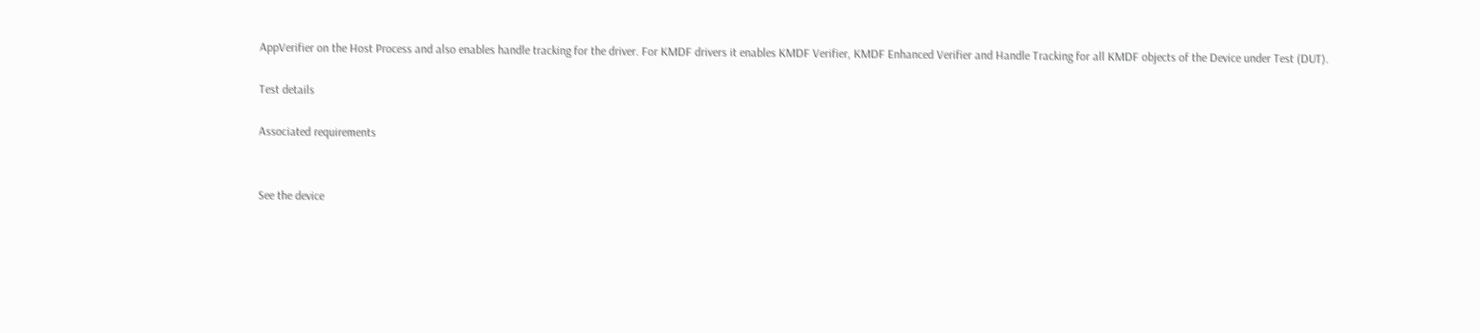AppVerifier on the Host Process and also enables handle tracking for the driver. For KMDF drivers it enables KMDF Verifier, KMDF Enhanced Verifier and Handle Tracking for all KMDF objects of the Device under Test (DUT).

Test details

Associated requirements


See the device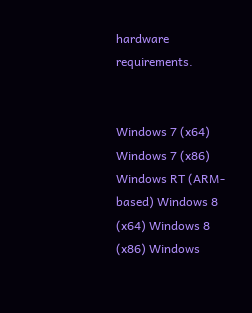hardware requirements.


Windows 7 (x64) Windows 7 (x86) Windows RT (ARM-based) Windows 8 (x64) Windows 8 (x86) Windows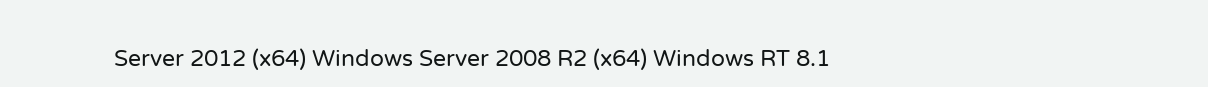Server 2012 (x64) Windows Server 2008 R2 (x64) Windows RT 8.1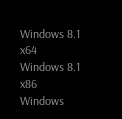Windows 8.1 x64 Windows 8.1 x86 Windows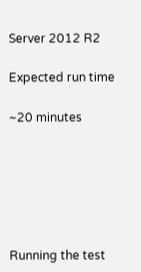Server 2012 R2

Expected run time

~20 minutes






Running the test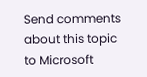Send comments about this topic to Microsoft